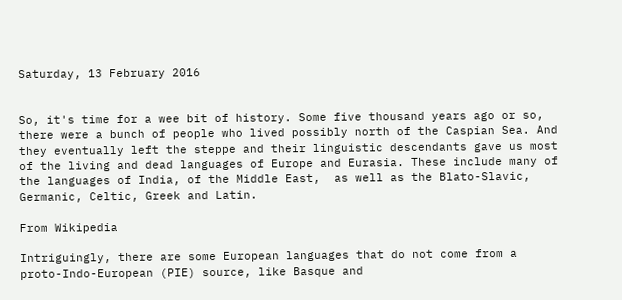Saturday, 13 February 2016


So, it's time for a wee bit of history. Some five thousand years ago or so, there were a bunch of people who lived possibly north of the Caspian Sea. And they eventually left the steppe and their linguistic descendants gave us most of the living and dead languages of Europe and Eurasia. These include many of the languages of India, of the Middle East,  as well as the Blato-Slavic, Germanic, Celtic, Greek and Latin.

From Wikipedia

Intriguingly, there are some European languages that do not come from a proto-Indo-European (PIE) source, like Basque and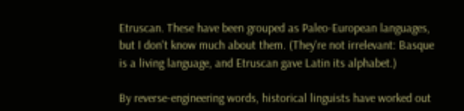Etruscan. These have been grouped as Paleo-European languages, but I don't know much about them. (They're not irrelevant: Basque is a living language, and Etruscan gave Latin its alphabet.)

By reverse-engineering words, historical linguists have worked out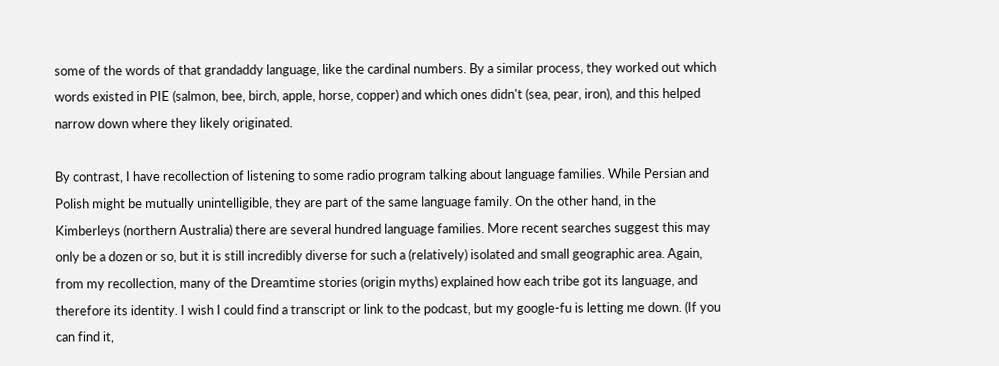some of the words of that grandaddy language, like the cardinal numbers. By a similar process, they worked out which words existed in PIE (salmon, bee, birch, apple, horse, copper) and which ones didn't (sea, pear, iron), and this helped narrow down where they likely originated.

By contrast, I have recollection of listening to some radio program talking about language families. While Persian and Polish might be mutually unintelligible, they are part of the same language family. On the other hand, in the Kimberleys (northern Australia) there are several hundred language families. More recent searches suggest this may only be a dozen or so, but it is still incredibly diverse for such a (relatively) isolated and small geographic area. Again, from my recollection, many of the Dreamtime stories (origin myths) explained how each tribe got its language, and therefore its identity. I wish I could find a transcript or link to the podcast, but my google-fu is letting me down. (If you can find it,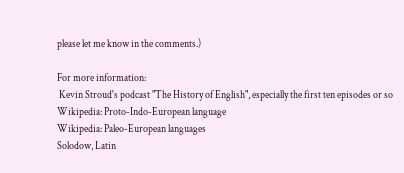please let me know in the comments.)

For more information:
 Kevin Stroud's podcast "The History of English", especially the first ten episodes or so
Wikipedia: Proto-Indo-European language
Wikipedia: Paleo-European languages
Solodow, Latin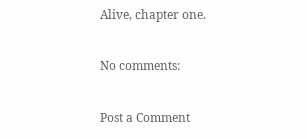Alive, chapter one.

No comments:

Post a Comment